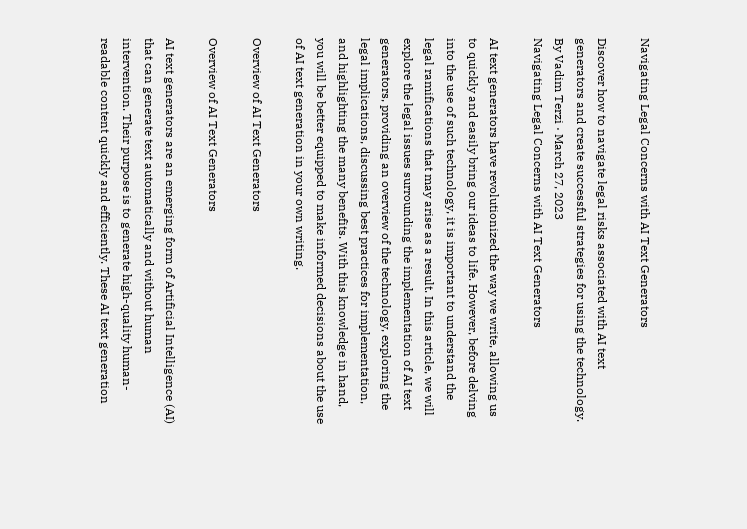Navigating Legal Concerns with AI Text Generators

Discover how to navigate legal risks associated with AI text generators and create successful strategies for using the technology.
By Vadim Terzi · March 27, 2023
Navigating Legal Concerns with AI Text Generators

AI text generators have revolutionized the way we write, allowing us to quickly and easily bring our ideas to life. However, before delving into the use of such technology, it is important to understand the legal ramifications that may arise as a result. In this article, we will explore the legal issues surrounding the implementation of AI text generators, providing an overview of the technology, exploring the legal implications, discussing best practices for implementation, and highlighting the many benefits. With this knowledge in hand, you will be better equipped to make informed decisions about the use of AI text generation in your own writing.

Overview of AI Text Generators

Overview of AI Text Generators

AI text generators are an emerging form of Artificial Intelligence (AI) that can generate text automatically and without human intervention. Their purpose is to generate high-quality human-readable content quickly and efficiently. These AI text generation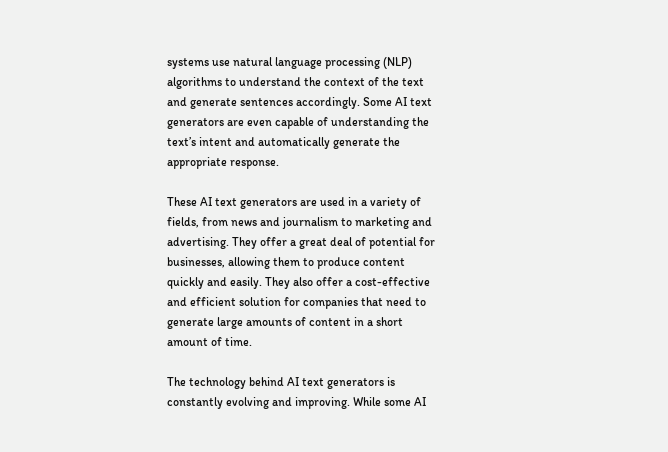systems use natural language processing (NLP) algorithms to understand the context of the text and generate sentences accordingly. Some AI text generators are even capable of understanding the text’s intent and automatically generate the appropriate response.

These AI text generators are used in a variety of fields, from news and journalism to marketing and advertising. They offer a great deal of potential for businesses, allowing them to produce content quickly and easily. They also offer a cost-effective and efficient solution for companies that need to generate large amounts of content in a short amount of time.

The technology behind AI text generators is constantly evolving and improving. While some AI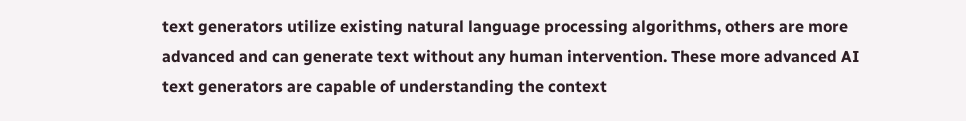text generators utilize existing natural language processing algorithms, others are more advanced and can generate text without any human intervention. These more advanced AI text generators are capable of understanding the context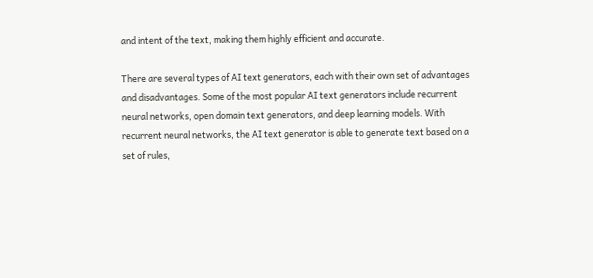and intent of the text, making them highly efficient and accurate.

There are several types of AI text generators, each with their own set of advantages and disadvantages. Some of the most popular AI text generators include recurrent neural networks, open domain text generators, and deep learning models. With recurrent neural networks, the AI text generator is able to generate text based on a set of rules,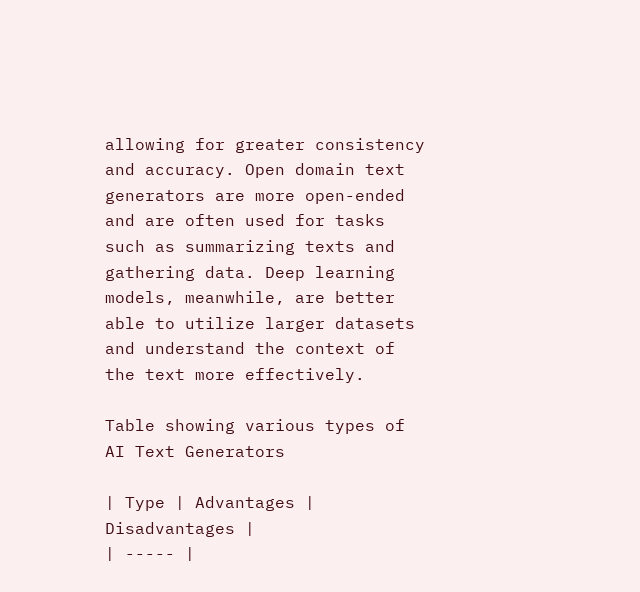allowing for greater consistency and accuracy. Open domain text generators are more open-ended and are often used for tasks such as summarizing texts and gathering data. Deep learning models, meanwhile, are better able to utilize larger datasets and understand the context of the text more effectively.

Table showing various types of AI Text Generators

| Type | Advantages | Disadvantages |
| ----- |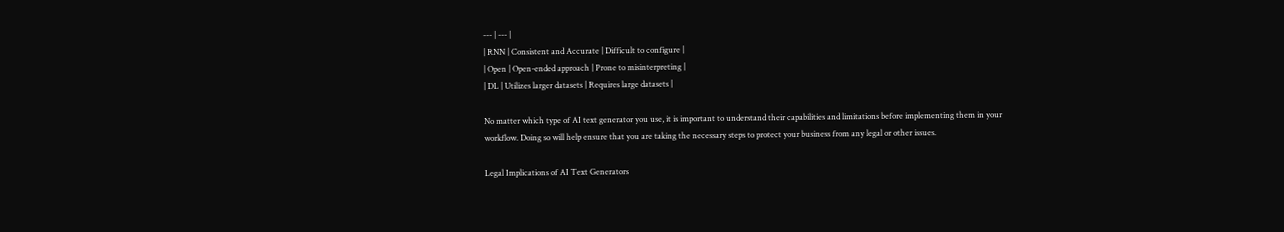--- | --- |
| RNN | Consistent and Accurate | Difficult to configure |
| Open | Open-ended approach | Prone to misinterpreting |
| DL | Utilizes larger datasets | Requires large datasets |

No matter which type of AI text generator you use, it is important to understand their capabilities and limitations before implementing them in your workflow. Doing so will help ensure that you are taking the necessary steps to protect your business from any legal or other issues.

Legal Implications of AI Text Generators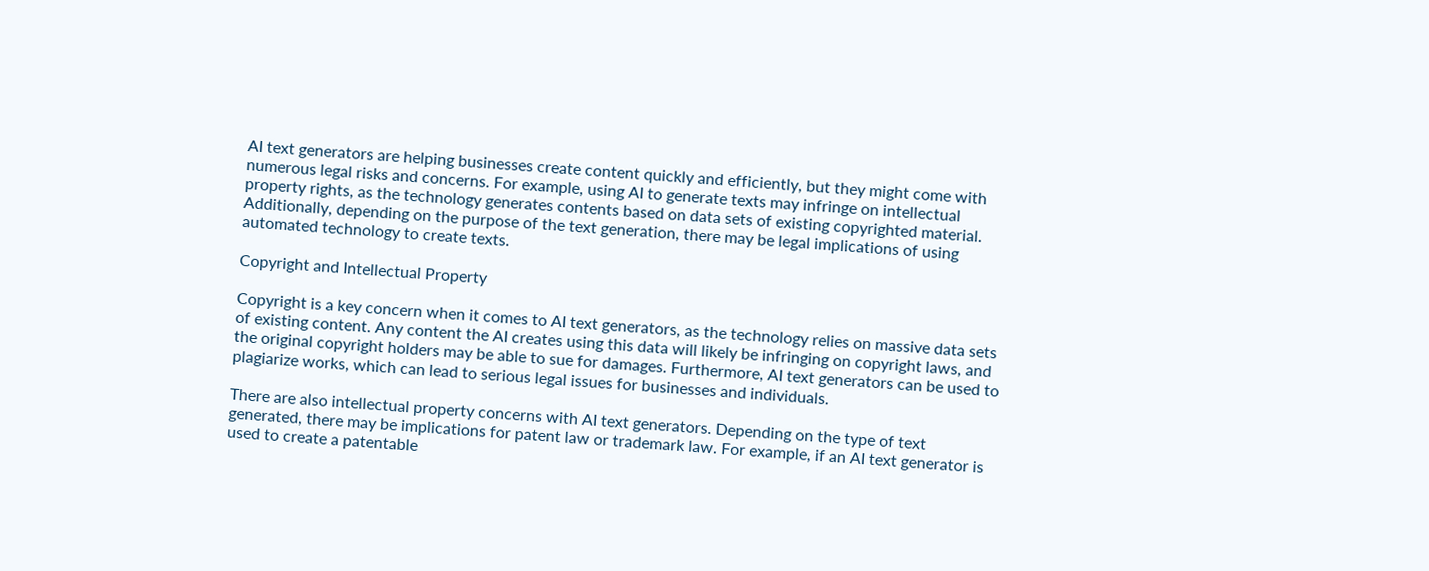AI text generators are helping businesses create content quickly and efficiently, but they might come with numerous legal risks and concerns. For example, using AI to generate texts may infringe on intellectual property rights, as the technology generates contents based on data sets of existing copyrighted material. Additionally, depending on the purpose of the text generation, there may be legal implications of using automated technology to create texts.

Copyright and Intellectual Property

Copyright is a key concern when it comes to AI text generators, as the technology relies on massive data sets of existing content. Any content the AI creates using this data will likely be infringing on copyright laws, and the original copyright holders may be able to sue for damages. Furthermore, AI text generators can be used to plagiarize works, which can lead to serious legal issues for businesses and individuals.

There are also intellectual property concerns with AI text generators. Depending on the type of text generated, there may be implications for patent law or trademark law. For example, if an AI text generator is used to create a patentable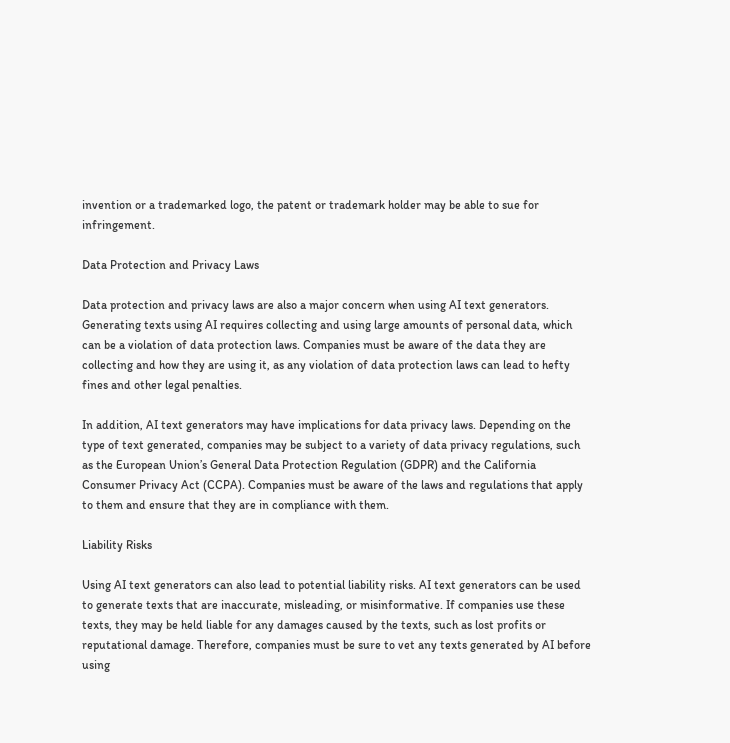invention or a trademarked logo, the patent or trademark holder may be able to sue for infringement.

Data Protection and Privacy Laws

Data protection and privacy laws are also a major concern when using AI text generators. Generating texts using AI requires collecting and using large amounts of personal data, which can be a violation of data protection laws. Companies must be aware of the data they are collecting and how they are using it, as any violation of data protection laws can lead to hefty fines and other legal penalties.

In addition, AI text generators may have implications for data privacy laws. Depending on the type of text generated, companies may be subject to a variety of data privacy regulations, such as the European Union’s General Data Protection Regulation (GDPR) and the California Consumer Privacy Act (CCPA). Companies must be aware of the laws and regulations that apply to them and ensure that they are in compliance with them.

Liability Risks

Using AI text generators can also lead to potential liability risks. AI text generators can be used to generate texts that are inaccurate, misleading, or misinformative. If companies use these texts, they may be held liable for any damages caused by the texts, such as lost profits or reputational damage. Therefore, companies must be sure to vet any texts generated by AI before using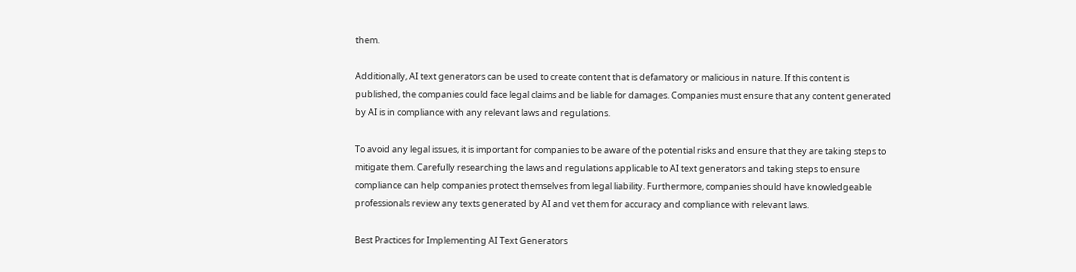them.

Additionally, AI text generators can be used to create content that is defamatory or malicious in nature. If this content is published, the companies could face legal claims and be liable for damages. Companies must ensure that any content generated by AI is in compliance with any relevant laws and regulations.

To avoid any legal issues, it is important for companies to be aware of the potential risks and ensure that they are taking steps to mitigate them. Carefully researching the laws and regulations applicable to AI text generators and taking steps to ensure compliance can help companies protect themselves from legal liability. Furthermore, companies should have knowledgeable professionals review any texts generated by AI and vet them for accuracy and compliance with relevant laws.

Best Practices for Implementing AI Text Generators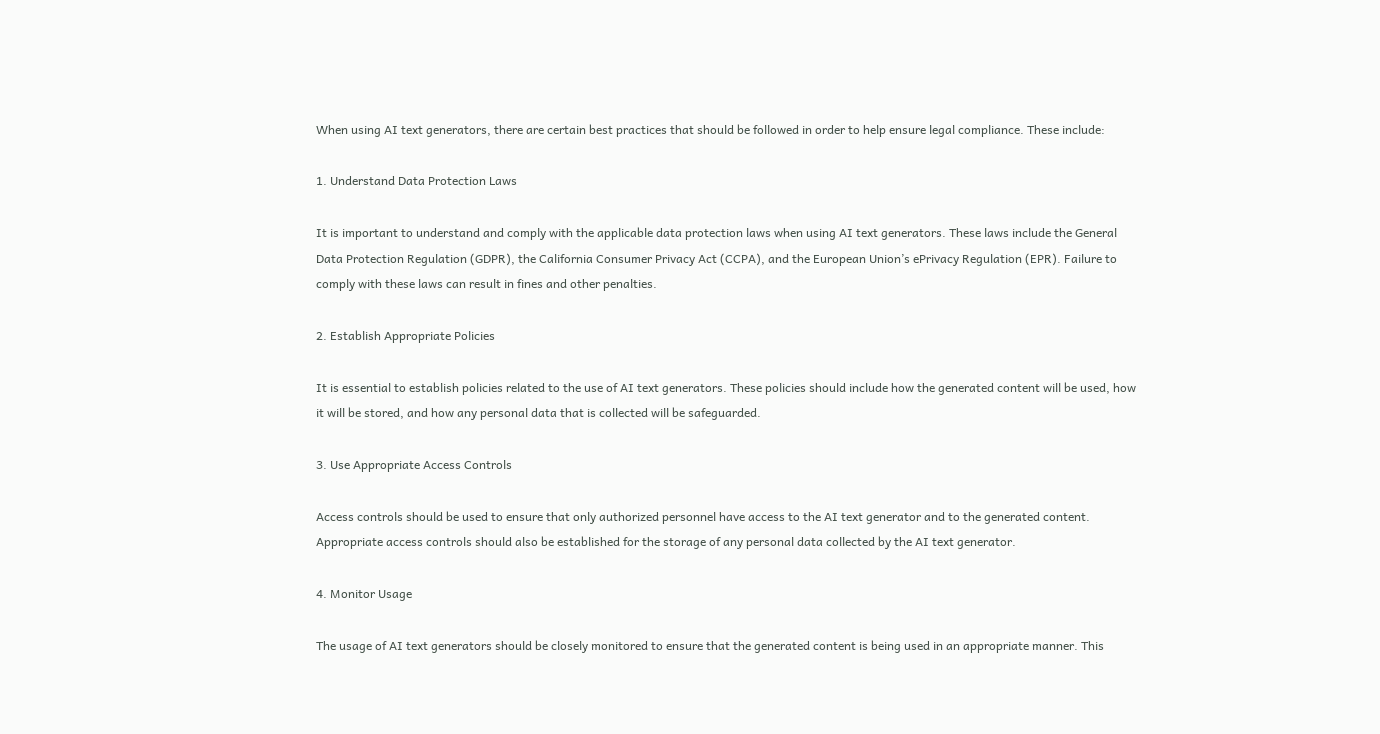When using AI text generators, there are certain best practices that should be followed in order to help ensure legal compliance. These include:

1. Understand Data Protection Laws

It is important to understand and comply with the applicable data protection laws when using AI text generators. These laws include the General Data Protection Regulation (GDPR), the California Consumer Privacy Act (CCPA), and the European Union’s ePrivacy Regulation (EPR). Failure to comply with these laws can result in fines and other penalties.

2. Establish Appropriate Policies

It is essential to establish policies related to the use of AI text generators. These policies should include how the generated content will be used, how it will be stored, and how any personal data that is collected will be safeguarded.

3. Use Appropriate Access Controls

Access controls should be used to ensure that only authorized personnel have access to the AI text generator and to the generated content. Appropriate access controls should also be established for the storage of any personal data collected by the AI text generator.

4. Monitor Usage

The usage of AI text generators should be closely monitored to ensure that the generated content is being used in an appropriate manner. This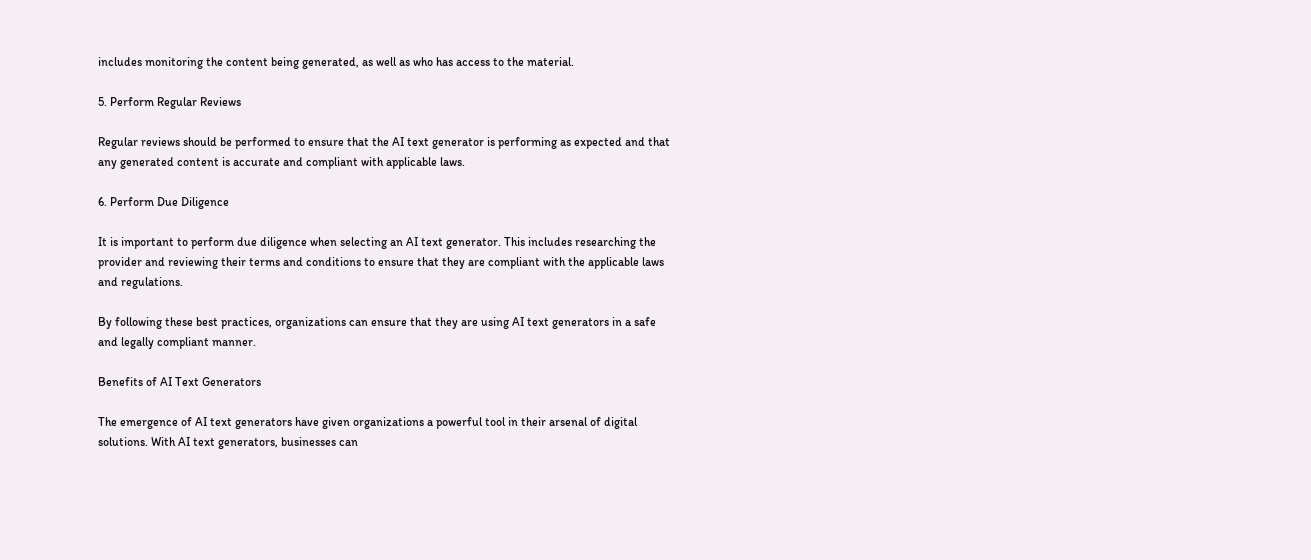includes monitoring the content being generated, as well as who has access to the material.

5. Perform Regular Reviews

Regular reviews should be performed to ensure that the AI text generator is performing as expected and that any generated content is accurate and compliant with applicable laws.

6. Perform Due Diligence

It is important to perform due diligence when selecting an AI text generator. This includes researching the provider and reviewing their terms and conditions to ensure that they are compliant with the applicable laws and regulations.

By following these best practices, organizations can ensure that they are using AI text generators in a safe and legally compliant manner.

Benefits of AI Text Generators

The emergence of AI text generators have given organizations a powerful tool in their arsenal of digital solutions. With AI text generators, businesses can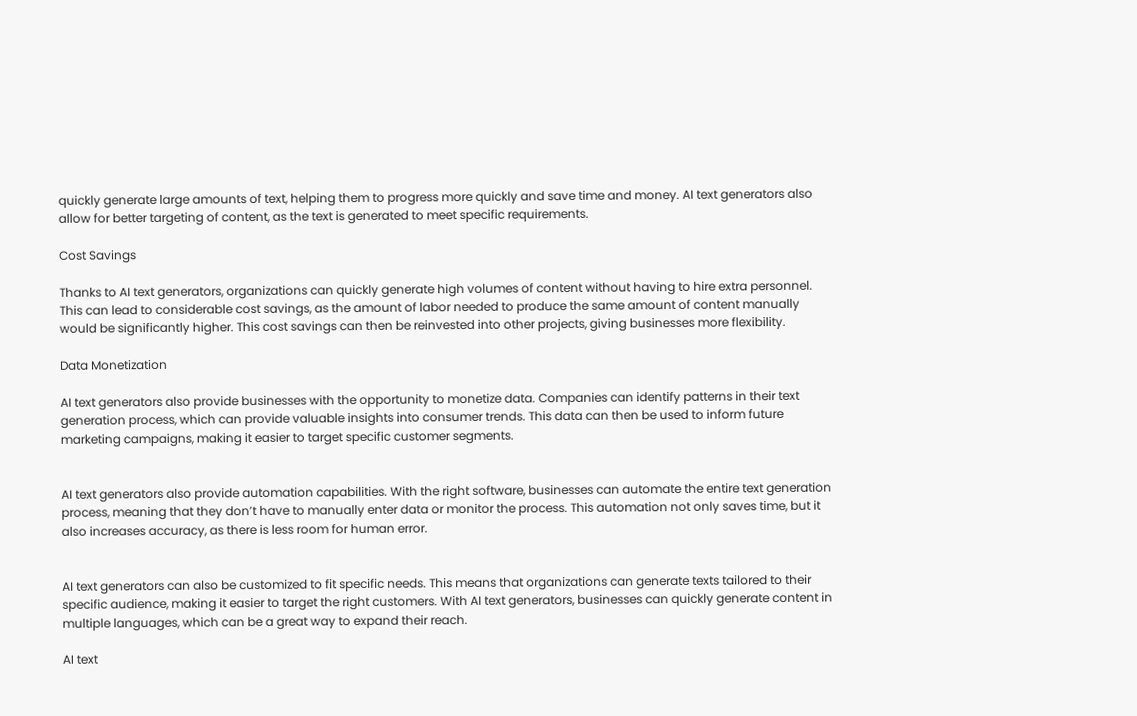quickly generate large amounts of text, helping them to progress more quickly and save time and money. AI text generators also allow for better targeting of content, as the text is generated to meet specific requirements.

Cost Savings

Thanks to AI text generators, organizations can quickly generate high volumes of content without having to hire extra personnel. This can lead to considerable cost savings, as the amount of labor needed to produce the same amount of content manually would be significantly higher. This cost savings can then be reinvested into other projects, giving businesses more flexibility.

Data Monetization

AI text generators also provide businesses with the opportunity to monetize data. Companies can identify patterns in their text generation process, which can provide valuable insights into consumer trends. This data can then be used to inform future marketing campaigns, making it easier to target specific customer segments.


AI text generators also provide automation capabilities. With the right software, businesses can automate the entire text generation process, meaning that they don’t have to manually enter data or monitor the process. This automation not only saves time, but it also increases accuracy, as there is less room for human error.


AI text generators can also be customized to fit specific needs. This means that organizations can generate texts tailored to their specific audience, making it easier to target the right customers. With AI text generators, businesses can quickly generate content in multiple languages, which can be a great way to expand their reach.

AI text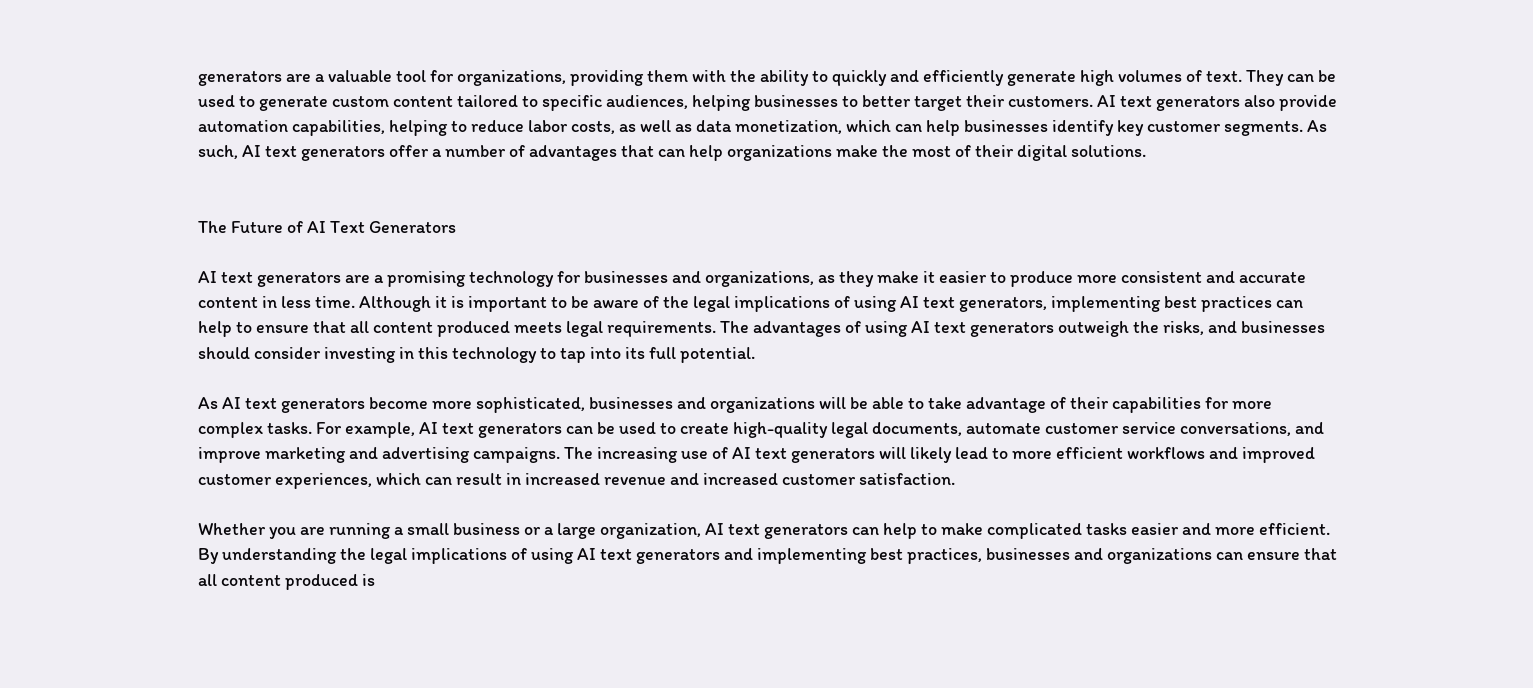generators are a valuable tool for organizations, providing them with the ability to quickly and efficiently generate high volumes of text. They can be used to generate custom content tailored to specific audiences, helping businesses to better target their customers. AI text generators also provide automation capabilities, helping to reduce labor costs, as well as data monetization, which can help businesses identify key customer segments. As such, AI text generators offer a number of advantages that can help organizations make the most of their digital solutions.


The Future of AI Text Generators

AI text generators are a promising technology for businesses and organizations, as they make it easier to produce more consistent and accurate content in less time. Although it is important to be aware of the legal implications of using AI text generators, implementing best practices can help to ensure that all content produced meets legal requirements. The advantages of using AI text generators outweigh the risks, and businesses should consider investing in this technology to tap into its full potential.

As AI text generators become more sophisticated, businesses and organizations will be able to take advantage of their capabilities for more complex tasks. For example, AI text generators can be used to create high-quality legal documents, automate customer service conversations, and improve marketing and advertising campaigns. The increasing use of AI text generators will likely lead to more efficient workflows and improved customer experiences, which can result in increased revenue and increased customer satisfaction.

Whether you are running a small business or a large organization, AI text generators can help to make complicated tasks easier and more efficient. By understanding the legal implications of using AI text generators and implementing best practices, businesses and organizations can ensure that all content produced is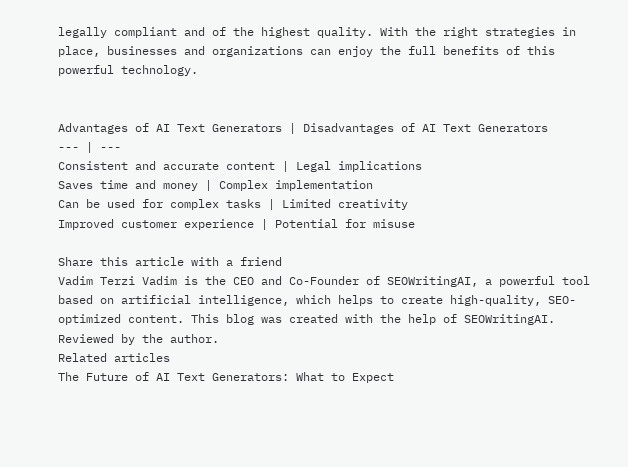legally compliant and of the highest quality. With the right strategies in place, businesses and organizations can enjoy the full benefits of this powerful technology.


Advantages of AI Text Generators | Disadvantages of AI Text Generators
--- | ---
Consistent and accurate content | Legal implications
Saves time and money | Complex implementation
Can be used for complex tasks | Limited creativity
Improved customer experience | Potential for misuse

Share this article with a friend
Vadim Terzi Vadim is the CEO and Co-Founder of SEOWritingAI, a powerful tool based on artificial intelligence, which helps to create high-quality, SEO-optimized content. This blog was created with the help of SEOWritingAI. Reviewed by the author.
Related articles
The Future of AI Text Generators: What to Expect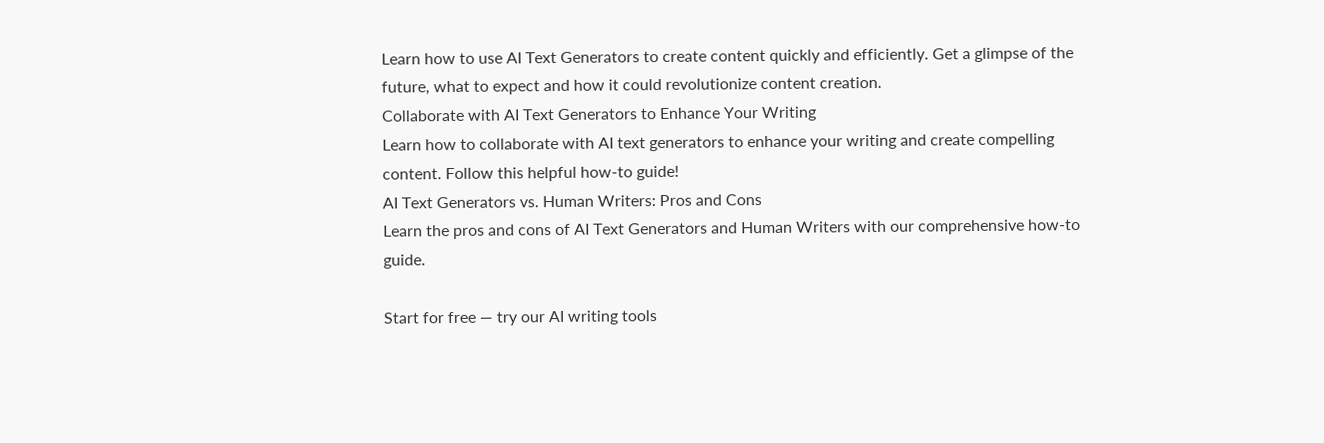Learn how to use AI Text Generators to create content quickly and efficiently. Get a glimpse of the future, what to expect and how it could revolutionize content creation.
Collaborate with AI Text Generators to Enhance Your Writing
Learn how to collaborate with AI text generators to enhance your writing and create compelling content. Follow this helpful how-to guide!
AI Text Generators vs. Human Writers: Pros and Cons
Learn the pros and cons of AI Text Generators and Human Writers with our comprehensive how-to guide.

Start for free — try our AI writing tools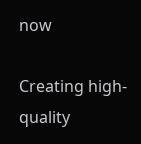now

Creating high-quality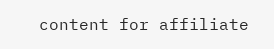content for affiliate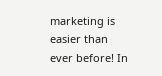marketing is easier than ever before! In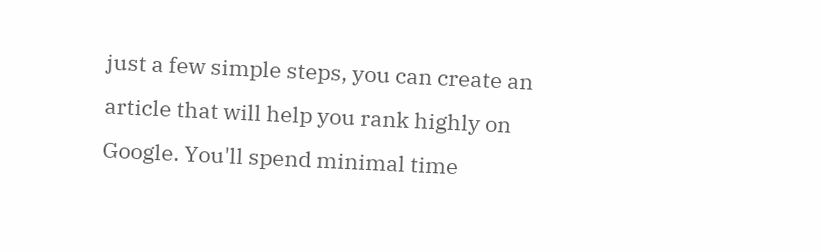just a few simple steps, you can create an article that will help you rank highly on Google. You'll spend minimal time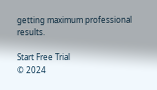getting maximum professional results.

Start Free Trial
© 2024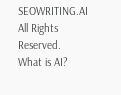SEOWRITING.AI All Rights Reserved.
What is AI?